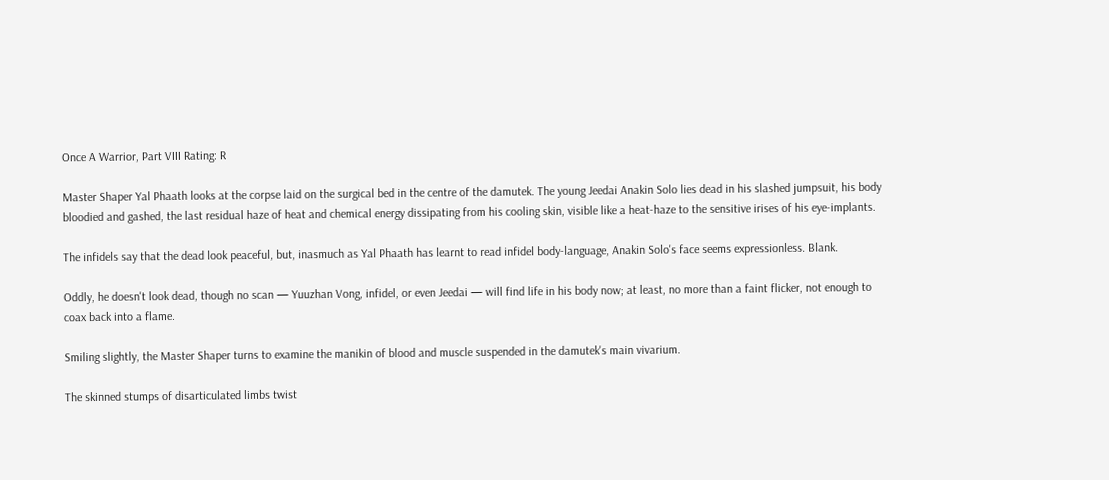Once A Warrior, Part VIII Rating: R

Master Shaper Yal Phaath looks at the corpse laid on the surgical bed in the centre of the damutek. The young Jeedai Anakin Solo lies dead in his slashed jumpsuit, his body bloodied and gashed, the last residual haze of heat and chemical energy dissipating from his cooling skin, visible like a heat-haze to the sensitive irises of his eye-implants.

The infidels say that the dead look peaceful, but, inasmuch as Yal Phaath has learnt to read infidel body-language, Anakin Solo's face seems expressionless. Blank.

Oddly, he doesn't look dead, though no scan — Yuuzhan Vong, infidel, or even Jeedai — will find life in his body now; at least, no more than a faint flicker, not enough to coax back into a flame.

Smiling slightly, the Master Shaper turns to examine the manikin of blood and muscle suspended in the damutek's main vivarium.

The skinned stumps of disarticulated limbs twist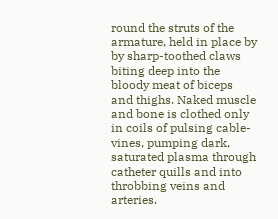round the struts of the armature, held in place by by sharp-toothed claws biting deep into the bloody meat of biceps and thighs. Naked muscle and bone is clothed only in coils of pulsing cable-vines, pumping dark, saturated plasma through catheter quills and into throbbing veins and arteries.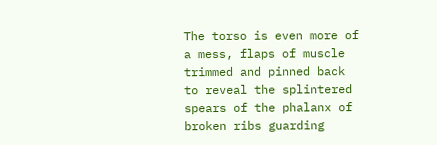The torso is even more of a mess, flaps of muscle trimmed and pinned back to reveal the splintered spears of the phalanx of broken ribs guarding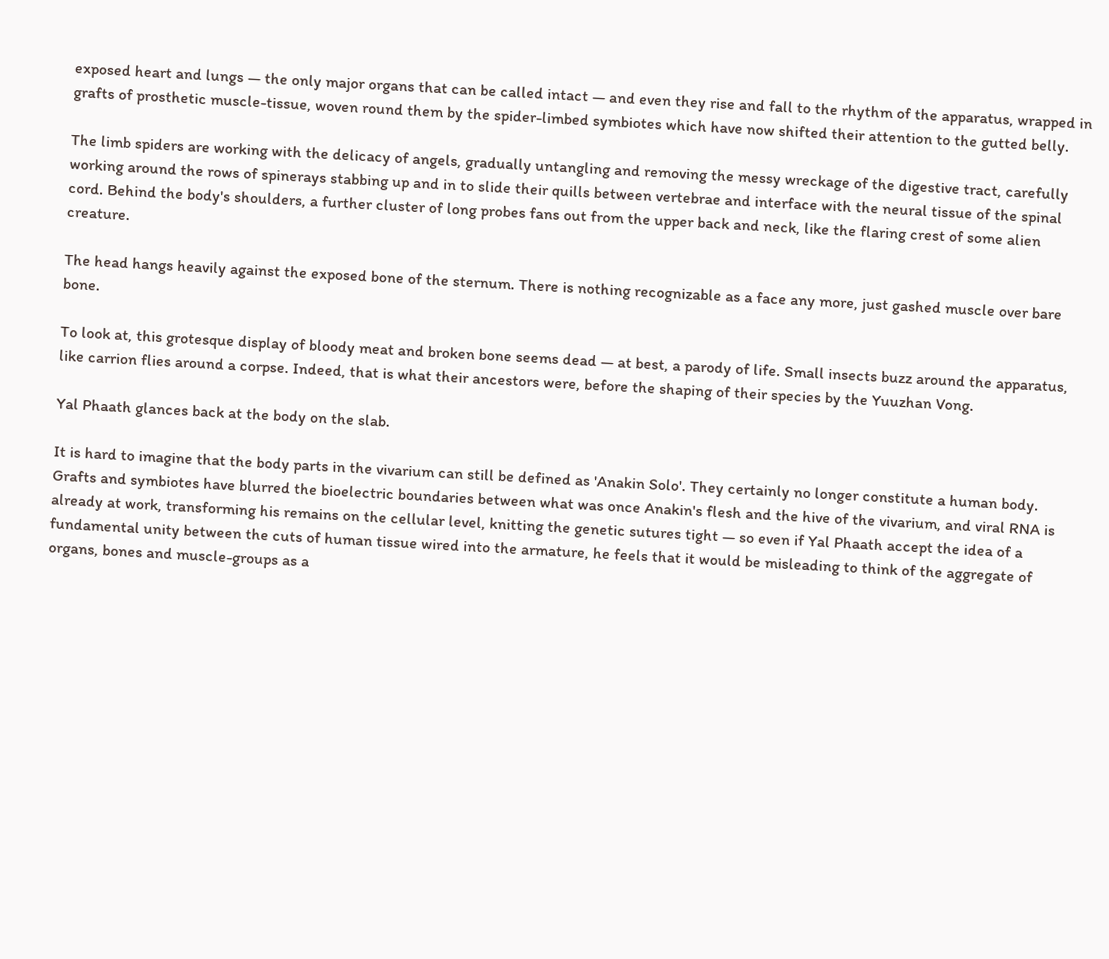exposed heart and lungs — the only major organs that can be called intact — and even they rise and fall to the rhythm of the apparatus, wrapped in grafts of prosthetic muscle-tissue, woven round them by the spider-limbed symbiotes which have now shifted their attention to the gutted belly.

The limb spiders are working with the delicacy of angels, gradually untangling and removing the messy wreckage of the digestive tract, carefully working around the rows of spinerays stabbing up and in to slide their quills between vertebrae and interface with the neural tissue of the spinal cord. Behind the body's shoulders, a further cluster of long probes fans out from the upper back and neck, like the flaring crest of some alien creature.

The head hangs heavily against the exposed bone of the sternum. There is nothing recognizable as a face any more, just gashed muscle over bare bone.

To look at, this grotesque display of bloody meat and broken bone seems dead — at best, a parody of life. Small insects buzz around the apparatus, like carrion flies around a corpse. Indeed, that is what their ancestors were, before the shaping of their species by the Yuuzhan Vong.

Yal Phaath glances back at the body on the slab.

It is hard to imagine that the body parts in the vivarium can still be defined as 'Anakin Solo'. They certainly no longer constitute a human body. Grafts and symbiotes have blurred the bioelectric boundaries between what was once Anakin's flesh and the hive of the vivarium, and viral RNA is already at work, transforming his remains on the cellular level, knitting the genetic sutures tight — so even if Yal Phaath accept the idea of a fundamental unity between the cuts of human tissue wired into the armature, he feels that it would be misleading to think of the aggregate of organs, bones and muscle-groups as a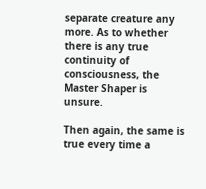separate creature any more. As to whether there is any true continuity of consciousness, the Master Shaper is unsure.

Then again, the same is true every time a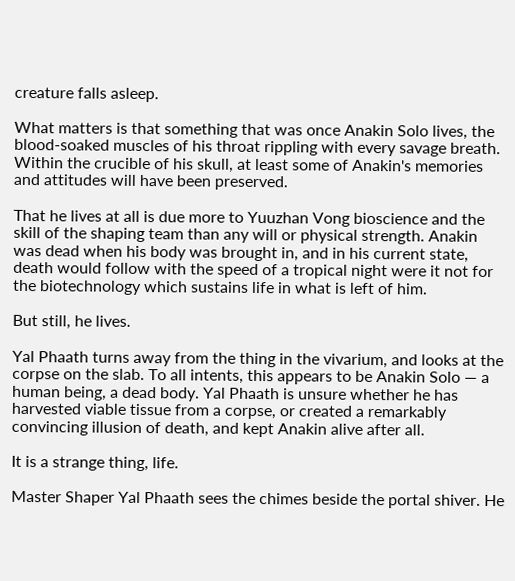creature falls asleep.

What matters is that something that was once Anakin Solo lives, the blood-soaked muscles of his throat rippling with every savage breath. Within the crucible of his skull, at least some of Anakin's memories and attitudes will have been preserved.

That he lives at all is due more to Yuuzhan Vong bioscience and the skill of the shaping team than any will or physical strength. Anakin was dead when his body was brought in, and in his current state, death would follow with the speed of a tropical night were it not for the biotechnology which sustains life in what is left of him.

But still, he lives.

Yal Phaath turns away from the thing in the vivarium, and looks at the corpse on the slab. To all intents, this appears to be Anakin Solo — a human being, a dead body. Yal Phaath is unsure whether he has harvested viable tissue from a corpse, or created a remarkably convincing illusion of death, and kept Anakin alive after all.

It is a strange thing, life.

Master Shaper Yal Phaath sees the chimes beside the portal shiver. He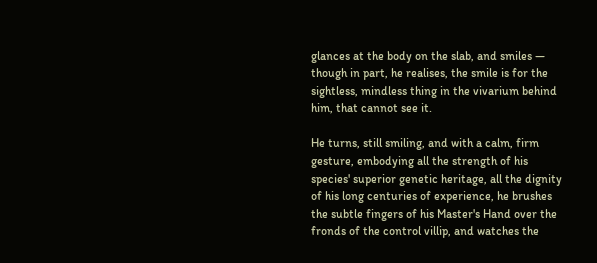glances at the body on the slab, and smiles — though in part, he realises, the smile is for the sightless, mindless thing in the vivarium behind him, that cannot see it.

He turns, still smiling, and with a calm, firm gesture, embodying all the strength of his species' superior genetic heritage, all the dignity of his long centuries of experience, he brushes the subtle fingers of his Master's Hand over the fronds of the control villip, and watches the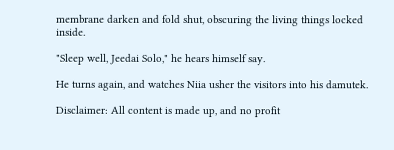membrane darken and fold shut, obscuring the living things locked inside.

"Sleep well, Jeedai Solo," he hears himself say.

He turns again, and watches Niia usher the visitors into his damutek.

Disclaimer: All content is made up, and no profit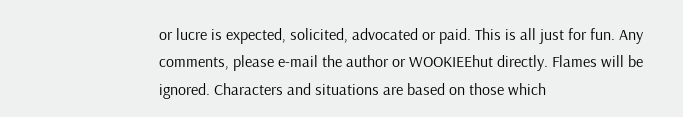or lucre is expected, solicited, advocated or paid. This is all just for fun. Any comments, please e-mail the author or WOOKIEEhut directly. Flames will be ignored. Characters and situations are based on those which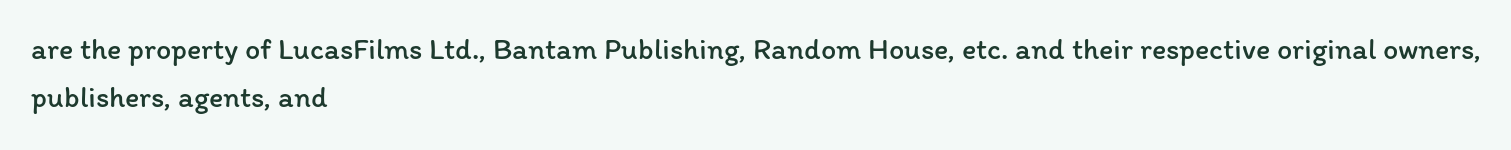are the property of LucasFilms Ltd., Bantam Publishing, Random House, etc. and their respective original owners, publishers, agents, and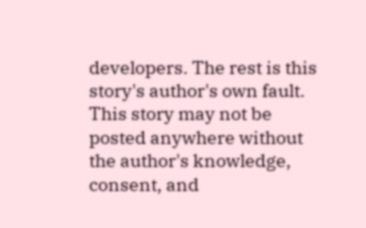developers. The rest is this story's author's own fault. This story may not be posted anywhere without the author's knowledge, consent, and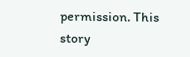permission. This story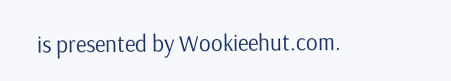is presented by Wookieehut.com.